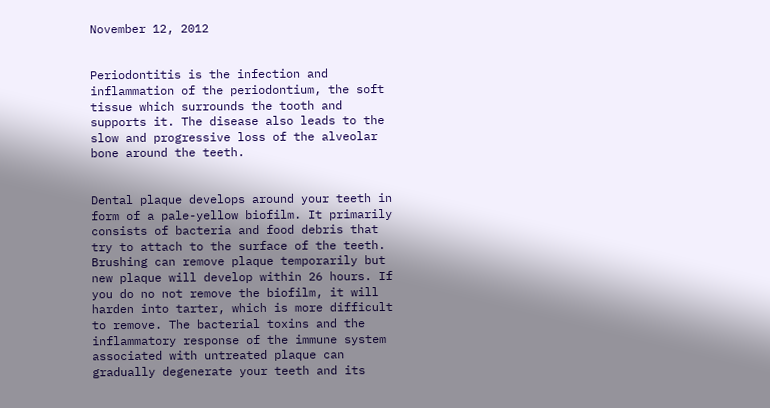November 12, 2012


Periodontitis is the infection and inflammation of the periodontium, the soft tissue which surrounds the tooth and supports it. The disease also leads to the slow and progressive loss of the alveolar bone around the teeth.


Dental plaque develops around your teeth in form of a pale-yellow biofilm. It primarily consists of bacteria and food debris that try to attach to the surface of the teeth. Brushing can remove plaque temporarily but new plaque will develop within 26 hours. If you do no not remove the biofilm, it will harden into tarter, which is more difficult to remove. The bacterial toxins and the inflammatory response of the immune system associated with untreated plaque can gradually degenerate your teeth and its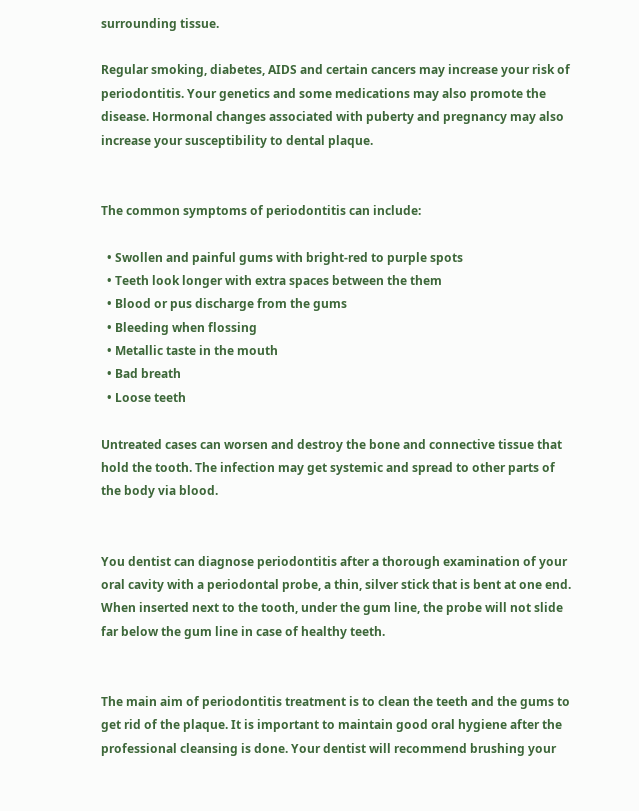surrounding tissue.

Regular smoking, diabetes, AIDS and certain cancers may increase your risk of periodontitis. Your genetics and some medications may also promote the disease. Hormonal changes associated with puberty and pregnancy may also increase your susceptibility to dental plaque.


The common symptoms of periodontitis can include:

  • Swollen and painful gums with bright-red to purple spots
  • Teeth look longer with extra spaces between the them
  • Blood or pus discharge from the gums
  • Bleeding when flossing
  • Metallic taste in the mouth
  • Bad breath
  • Loose teeth

Untreated cases can worsen and destroy the bone and connective tissue that hold the tooth. The infection may get systemic and spread to other parts of the body via blood.


You dentist can diagnose periodontitis after a thorough examination of your oral cavity with a periodontal probe, a thin, silver stick that is bent at one end. When inserted next to the tooth, under the gum line, the probe will not slide far below the gum line in case of healthy teeth.


The main aim of periodontitis treatment is to clean the teeth and the gums to get rid of the plaque. It is important to maintain good oral hygiene after the professional cleansing is done. Your dentist will recommend brushing your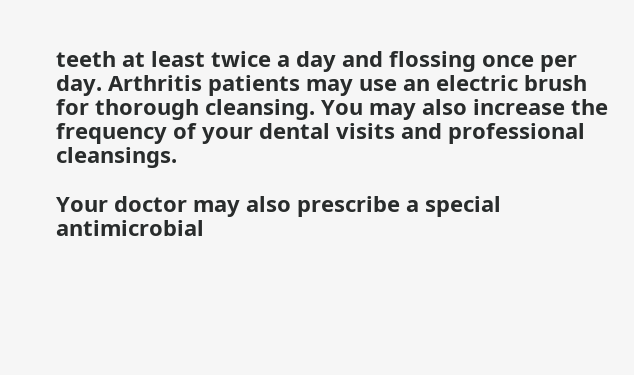teeth at least twice a day and flossing once per day. Arthritis patients may use an electric brush for thorough cleansing. You may also increase the frequency of your dental visits and professional cleansings.

Your doctor may also prescribe a special antimicrobial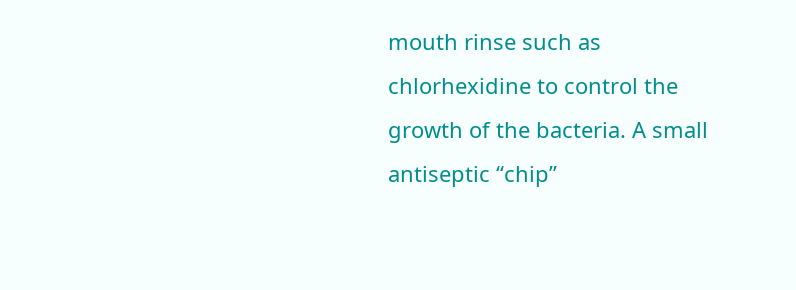mouth rinse such as chlorhexidine to control the growth of the bacteria. A small antiseptic “chip”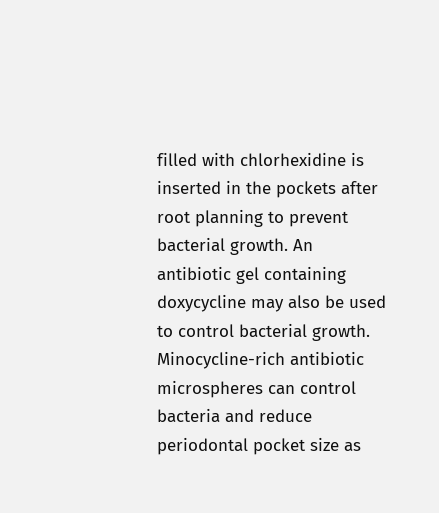filled with chlorhexidine is inserted in the pockets after root planning to prevent bacterial growth. An antibiotic gel containing doxycycline may also be used to control bacterial growth. Minocycline-rich antibiotic microspheres can control bacteria and reduce periodontal pocket size as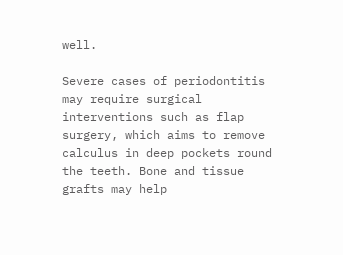well.

Severe cases of periodontitis may require surgical interventions such as flap surgery, which aims to remove calculus in deep pockets round the teeth. Bone and tissue grafts may help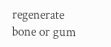regenerate bone or gum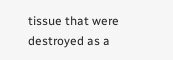tissue that were destroyed as a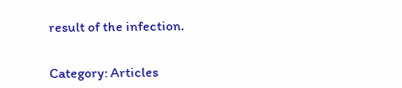result of the infection.


Category: Articles